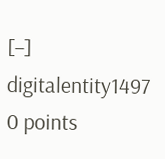[–] digitalentity1497 0 points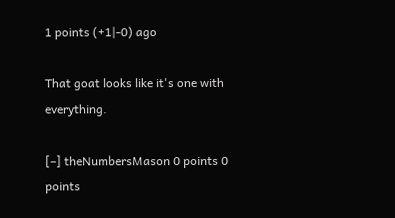1 points (+1|-0) ago

That goat looks like it's one with everything.

[–] theNumbersMason 0 points 0 points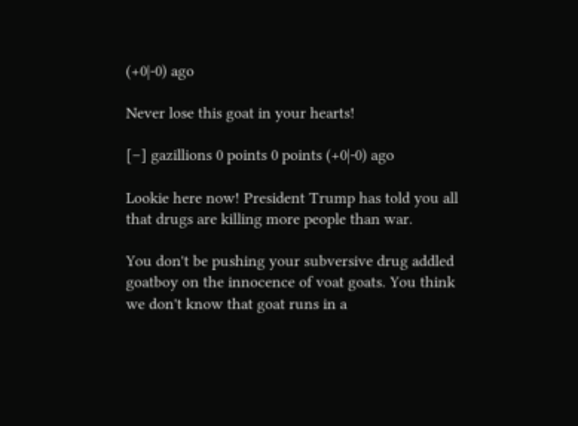(+0|-0) ago

Never lose this goat in your hearts!

[–] gazillions 0 points 0 points (+0|-0) ago

Lookie here now! President Trump has told you all that drugs are killing more people than war.

You don't be pushing your subversive drug addled goatboy on the innocence of voat goats. You think we don't know that goat runs in a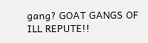gang? GOAT GANGS OF ILL REPUTE!!